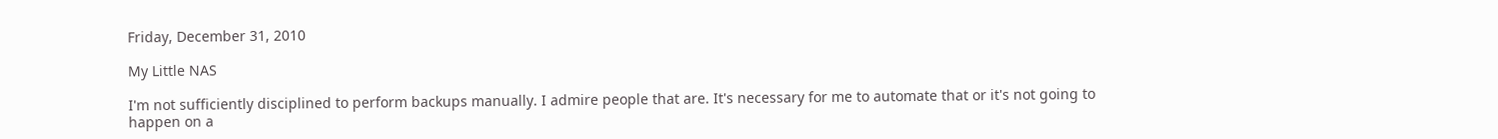Friday, December 31, 2010

My Little NAS

I'm not sufficiently disciplined to perform backups manually. I admire people that are. It's necessary for me to automate that or it's not going to happen on a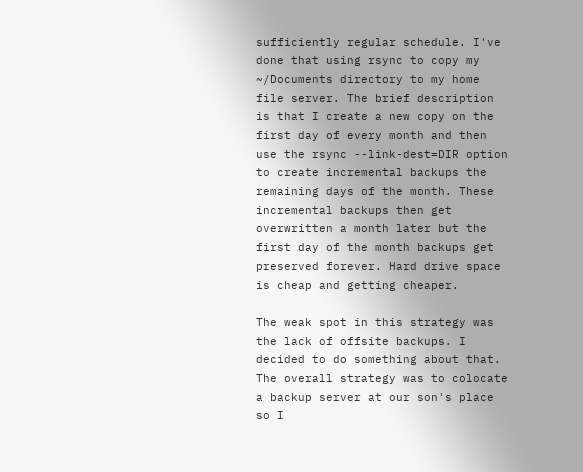sufficiently regular schedule. I've done that using rsync to copy my ~/Documents directory to my home file server. The brief description is that I create a new copy on the first day of every month and then use the rsync --link-dest=DIR option to create incremental backups the remaining days of the month. These incremental backups then get overwritten a month later but the first day of the month backups get preserved forever. Hard drive space is cheap and getting cheaper.

The weak spot in this strategy was the lack of offsite backups. I decided to do something about that. The overall strategy was to colocate a backup server at our son's place so I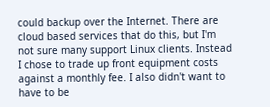could backup over the Internet. There are cloud based services that do this, but I'm not sure many support Linux clients. Instead I chose to trade up front equipment costs against a monthly fee. I also didn't want to have to be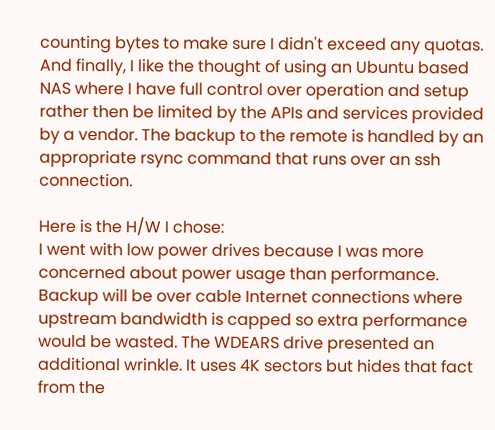counting bytes to make sure I didn't exceed any quotas. And finally, I like the thought of using an Ubuntu based NAS where I have full control over operation and setup rather then be limited by the APIs and services provided by a vendor. The backup to the remote is handled by an appropriate rsync command that runs over an ssh connection.

Here is the H/W I chose:
I went with low power drives because I was more concerned about power usage than performance. Backup will be over cable Internet connections where upstream bandwidth is capped so extra performance would be wasted. The WDEARS drive presented an additional wrinkle. It uses 4K sectors but hides that fact from the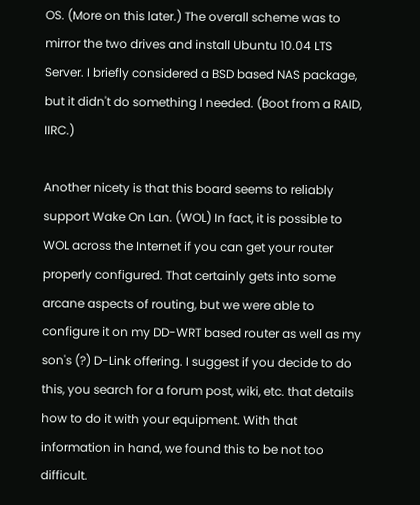OS. (More on this later.) The overall scheme was to mirror the two drives and install Ubuntu 10.04 LTS Server. I briefly considered a BSD based NAS package, but it didn't do something I needed. (Boot from a RAID, IIRC.)

Another nicety is that this board seems to reliably support Wake On Lan. (WOL) In fact, it is possible to WOL across the Internet if you can get your router properly configured. That certainly gets into some arcane aspects of routing, but we were able to configure it on my DD-WRT based router as well as my son's (?) D-Link offering. I suggest if you decide to do this, you search for a forum post, wiki, etc. that details how to do it with your equipment. With that information in hand, we found this to be not too difficult.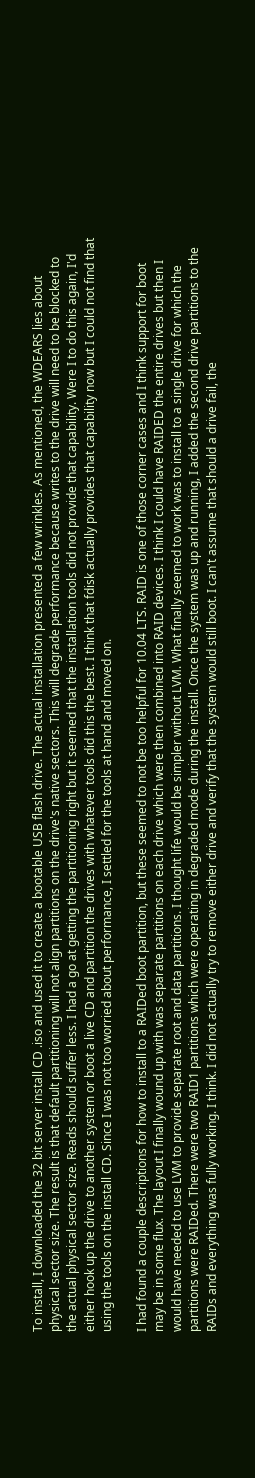To install, I downloaded the 32 bit server install CD .iso and used it to create a bootable USB flash drive. The actual installation presented a few wrinkles. As mentioned, the WDEARS lies about physical sector size. The result is that default partitioning will not align partitions on the drive's native sectors. This will degrade performance because writes to the drive will need to be blocked to the actual physical sector size. Reads should suffer less. I had a go at getting the partitioning right but it seemed that the installation tools did not provide that capability. Were I to do this again, I'd either hook up the drive to another system or boot a live CD and partition the drives with whatever tools did this the best. I think that fdisk actually provides that capability now but I could not find that using the tools on the install CD. Since I was not too worried about performance, I settled for the tools at hand and moved on.

I had found a couple descriptions for how to install to a RAIDed boot partition, but these seemed to not be too helpful for 10.04 LTS. RAID is one of those corner cases and I think support for boot may be in some flux. The layout I finally wound up with was separate partitions on each drive which were then combined into RAID devices. I think I could have RAIDED the entire drives but then I would have needed to use LVM to provide separate root and data partitions. I thought life would be simpler without LVM. What finally seemed to work was to install to a single drive for which the partitions were RAIDed. There were two RAID1 partitions which were operating in degraded mode during the install. Once the system was up and running, I added the second drive partitions to the RAIDs and everything was fully working. I think. I did not actually try to remove either drive and verify that the system would still boot. I can't assume that should a drive fail, the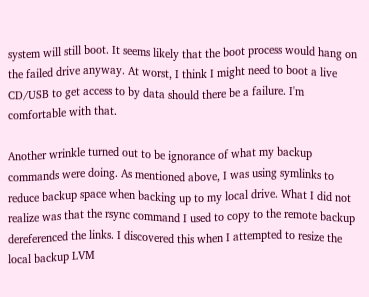system will still boot. It seems likely that the boot process would hang on the failed drive anyway. At worst, I think I might need to boot a live CD/USB to get access to by data should there be a failure. I'm comfortable with that.

Another wrinkle turned out to be ignorance of what my backup commands were doing. As mentioned above, I was using symlinks to reduce backup space when backing up to my local drive. What I did not realize was that the rsync command I used to copy to the remote backup dereferenced the links. I discovered this when I attempted to resize the local backup LVM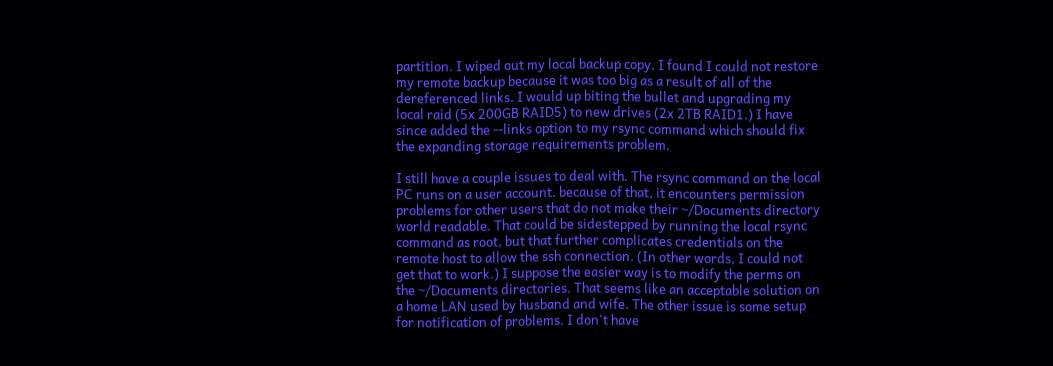partition. I wiped out my local backup copy. I found I could not restore my remote backup because it was too big as a result of all of the dereferenced links. I would up biting the bullet and upgrading my local raid (5x 200GB RAID5) to new drives (2x 2TB RAID1.) I have since added the --links option to my rsync command which should fix the expanding storage requirements problem.

I still have a couple issues to deal with. The rsync command on the local PC runs on a user account. because of that, it encounters permission problems for other users that do not make their ~/Documents directory world readable. That could be sidestepped by running the local rsync command as root, but that further complicates credentials on the remote host to allow the ssh connection. (In other words, I could not get that to work.) I suppose the easier way is to modify the perms on the ~/Documents directories. That seems like an acceptable solution on a home LAN used by husband and wife. The other issue is some setup for notification of problems. I don't have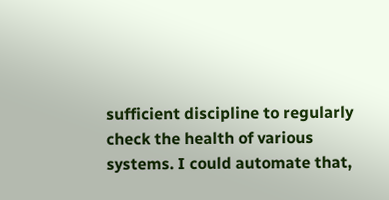sufficient discipline to regularly check the health of various systems. I could automate that,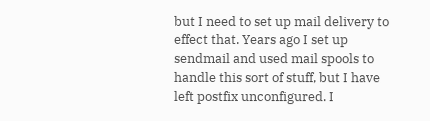but I need to set up mail delivery to effect that. Years ago I set up sendmail and used mail spools to handle this sort of stuff, but I have left postfix unconfigured. I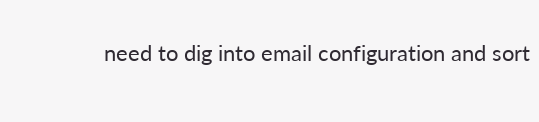need to dig into email configuration and sort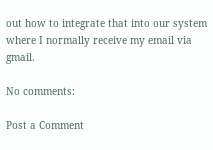out how to integrate that into our system where I normally receive my email via gmail.

No comments:

Post a Comment